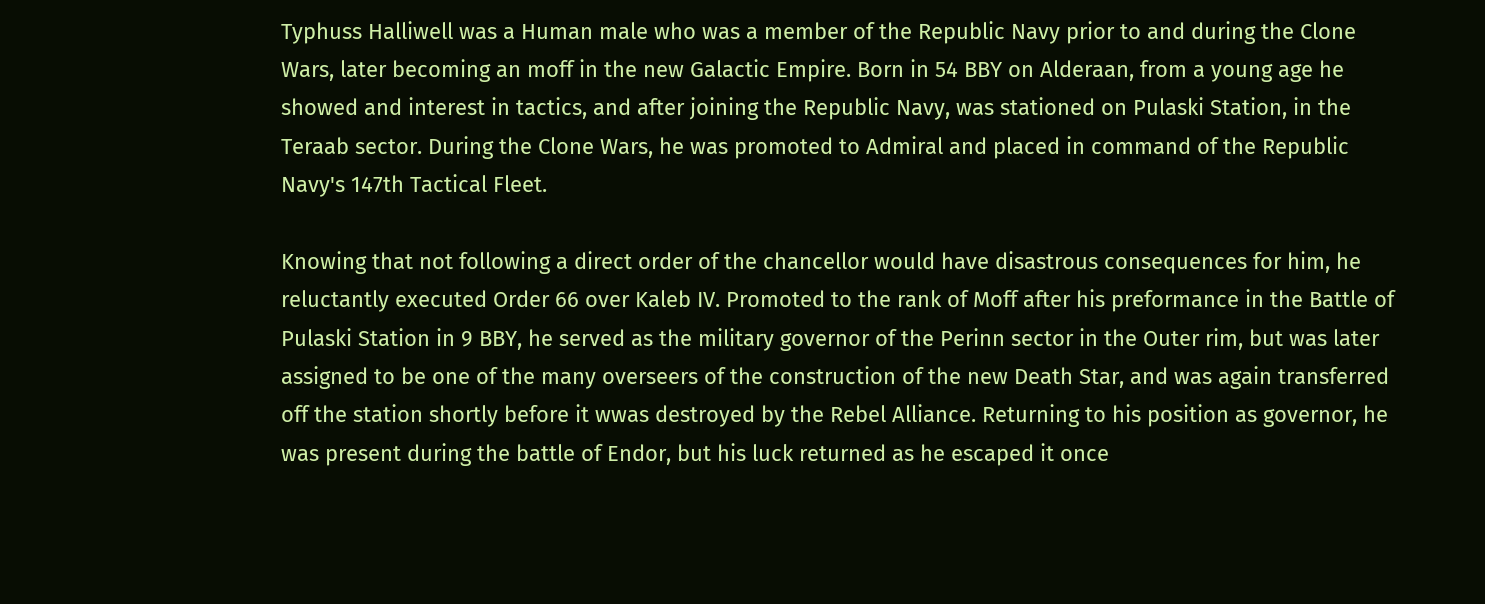Typhuss Halliwell was a Human male who was a member of the Republic Navy prior to and during the Clone Wars, later becoming an moff in the new Galactic Empire. Born in 54 BBY on Alderaan, from a young age he showed and interest in tactics, and after joining the Republic Navy, was stationed on Pulaski Station, in the Teraab sector. During the Clone Wars, he was promoted to Admiral and placed in command of the Republic Navy's 147th Tactical Fleet.

Knowing that not following a direct order of the chancellor would have disastrous consequences for him, he reluctantly executed Order 66 over Kaleb IV. Promoted to the rank of Moff after his preformance in the Battle of Pulaski Station in 9 BBY, he served as the military governor of the Perinn sector in the Outer rim, but was later assigned to be one of the many overseers of the construction of the new Death Star, and was again transferred off the station shortly before it wwas destroyed by the Rebel Alliance. Returning to his position as governor, he was present during the battle of Endor, but his luck returned as he escaped it once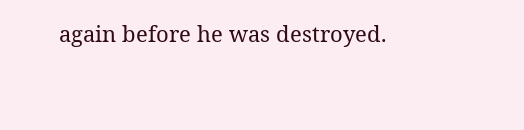again before he was destroyed.